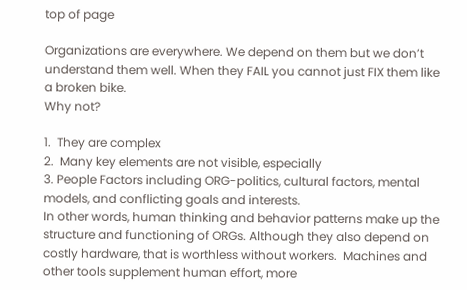top of page

Organizations are everywhere. We depend on them but we don’t understand them well. When they FAIL you cannot just FIX them like a broken bike.
Why not?

1.  They are complex
2.  Many key elements are not visible, especially
3. People Factors including ORG-politics, cultural factors, mental models, and conflicting goals and interests.
In other words, human thinking and behavior patterns make up the structure and functioning of ORGs. Although they also depend on costly hardware, that is worthless without workers.  Machines and other tools supplement human effort, more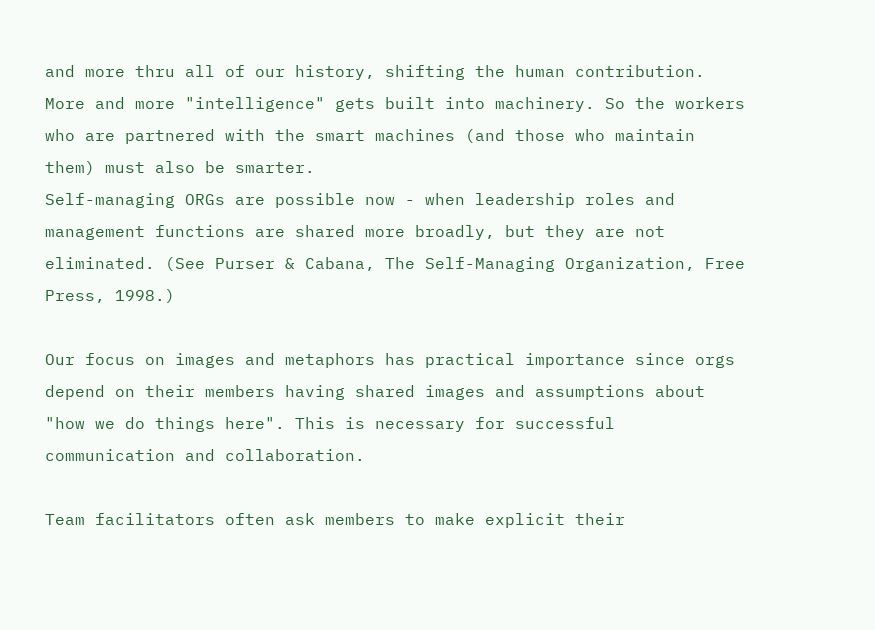and more thru all of our history, shifting the human contribution.
More and more "intelligence" gets built into machinery. So the workers who are partnered with the smart machines (and those who maintain them) must also be smarter.
Self-managing ORGs are possible now - when leadership roles and management functions are shared more broadly, but they are not eliminated. (See Purser & Cabana, The Self-Managing Organization, Free Press, 1998.)

Our focus on images and metaphors has practical importance since orgs depend on their members having shared images and assumptions about "how we do things here". This is necessary for successful  communication and collaboration.

Team facilitators often ask members to make explicit their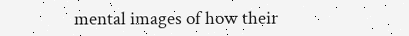mental images of how their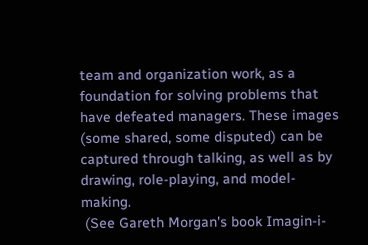team and organization work, as a foundation for solving problems that have defeated managers. These images (some shared, some disputed) can be captured through talking, as well as by drawing, role-playing, and model-making.
 (See Gareth Morgan's book Imagin-i-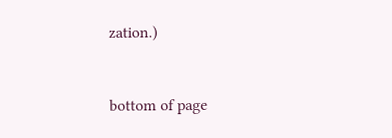zation.)


bottom of page